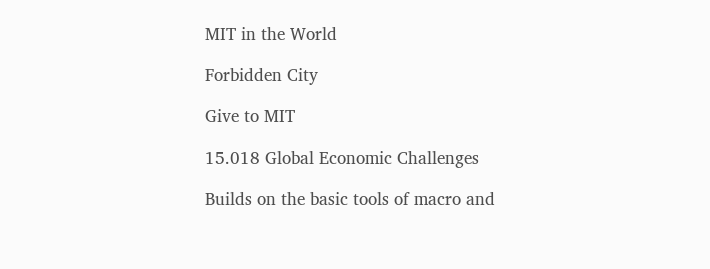MIT in the World

Forbidden City

Give to MIT

15.018 Global Economic Challenges

Builds on the basic tools of macro and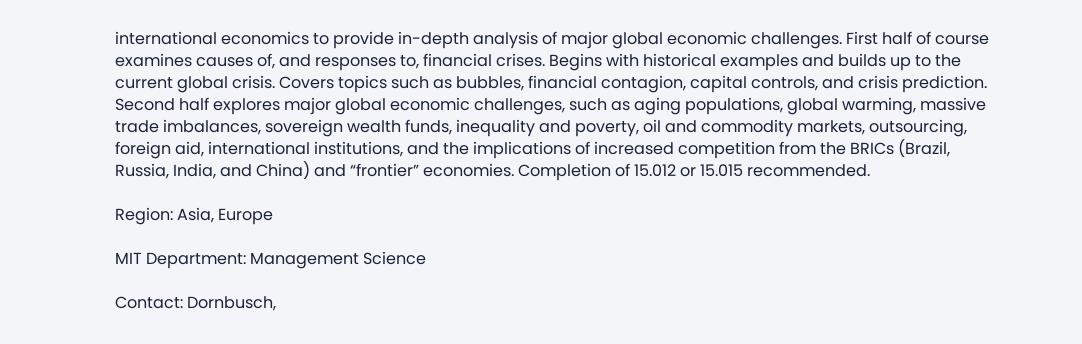international economics to provide in-depth analysis of major global economic challenges. First half of course examines causes of, and responses to, financial crises. Begins with historical examples and builds up to the current global crisis. Covers topics such as bubbles, financial contagion, capital controls, and crisis prediction. Second half explores major global economic challenges, such as aging populations, global warming, massive trade imbalances, sovereign wealth funds, inequality and poverty, oil and commodity markets, outsourcing, foreign aid, international institutions, and the implications of increased competition from the BRICs (Brazil, Russia, India, and China) and “frontier” economies. Completion of 15.012 or 15.015 recommended.

Region: Asia, Europe

MIT Department: Management Science

Contact: Dornbusch,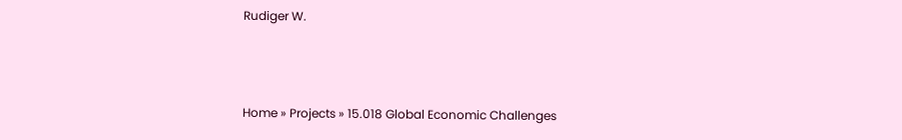Rudiger W.



Home » Projects » 15.018 Global Economic Challenges